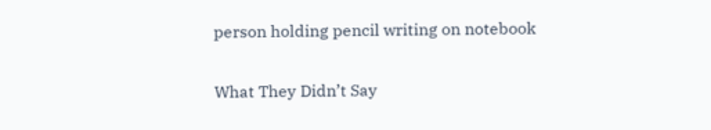person holding pencil writing on notebook

What They Didn’t Say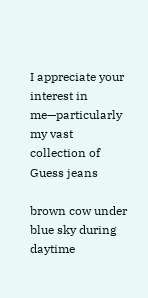I appreciate your interest in me—particularly my vast collection of Guess jeans

brown cow under blue sky during daytime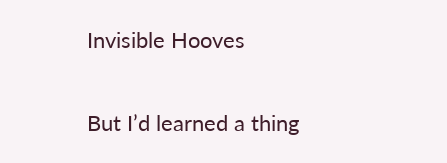Invisible Hooves

But I’d learned a thing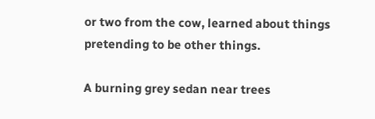or two from the cow, learned about things pretending to be other things.

A burning grey sedan near trees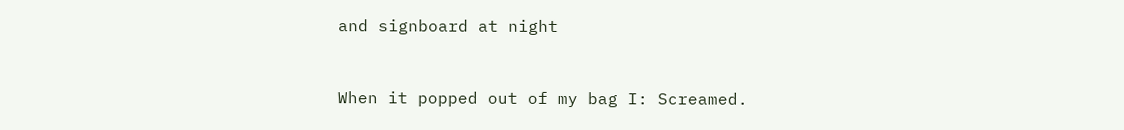and signboard at night


When it popped out of my bag I: Screamed.